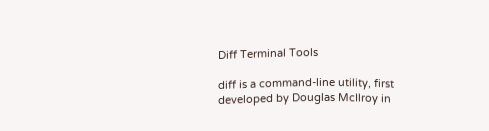Diff Terminal Tools

diff is a command-line utility, first developed by Douglas McIlroy in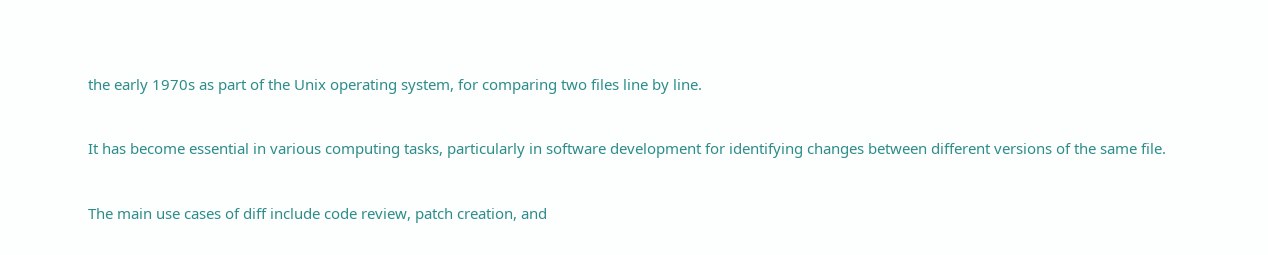the early 1970s as part of the Unix operating system, for comparing two files line by line.


It has become essential in various computing tasks, particularly in software development for identifying changes between different versions of the same file.


The main use cases of diff include code review, patch creation, and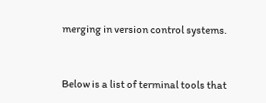merging in version control systems.


Below is a list of terminal tools that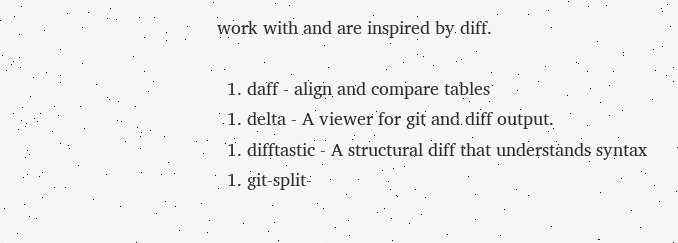work with and are inspired by diff.

  1. daff - align and compare tables
  1. delta - A viewer for git and diff output.
  1. difftastic - A structural diff that understands syntax
  1. git-split-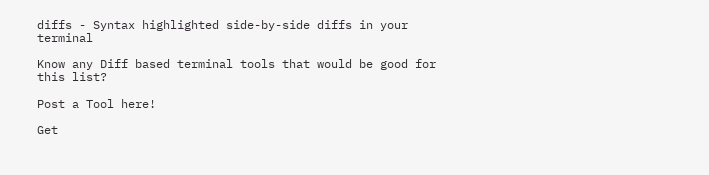diffs - Syntax highlighted side-by-side diffs in your terminal

Know any Diff based terminal tools that would be good for this list?

Post a Tool here!

Get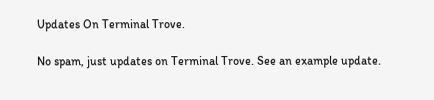Updates On Terminal Trove.

No spam, just updates on Terminal Trove. See an example update.